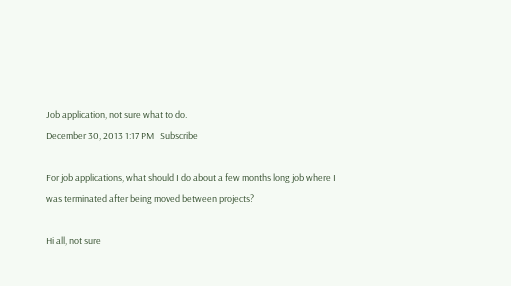Job application, not sure what to do.
December 30, 2013 1:17 PM   Subscribe

For job applications, what should I do about a few months long job where I was terminated after being moved between projects?

Hi all, not sure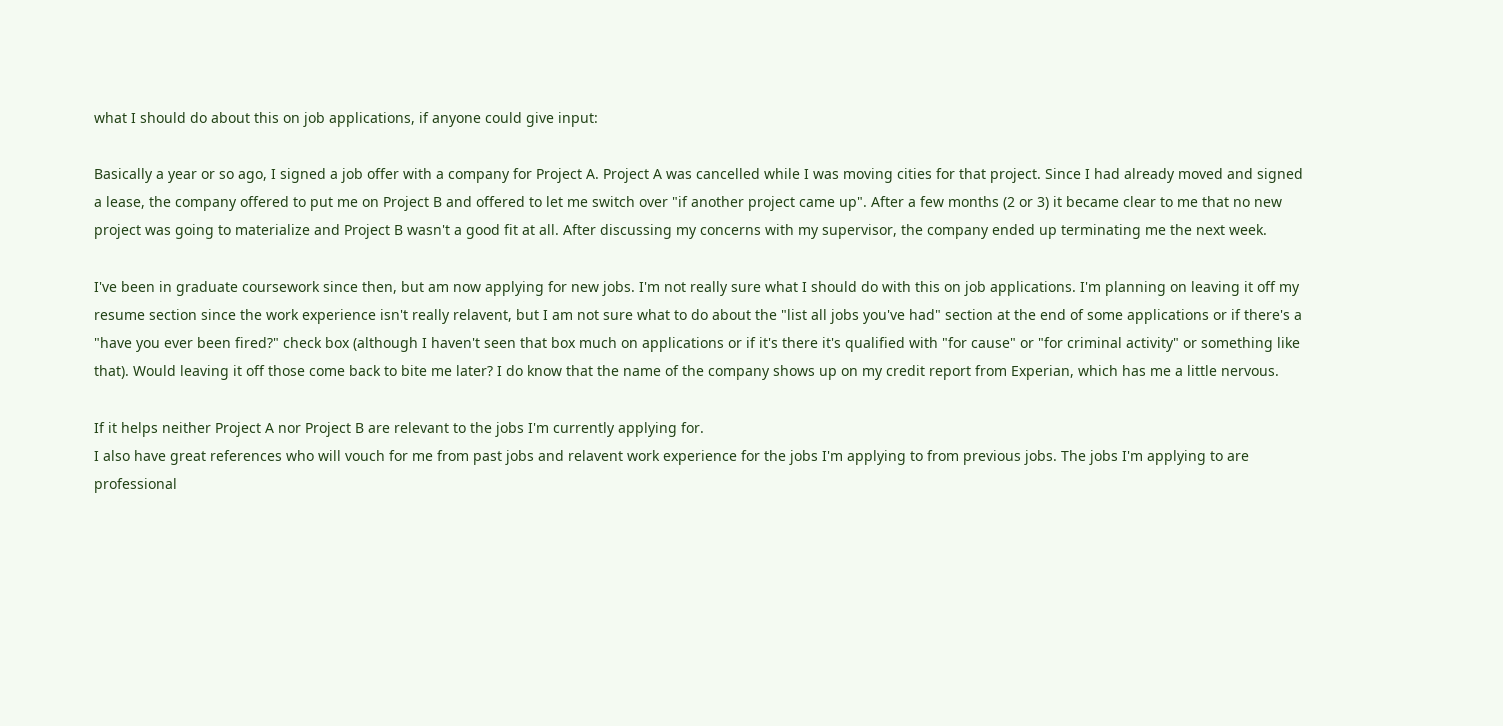what I should do about this on job applications, if anyone could give input:

Basically a year or so ago, I signed a job offer with a company for Project A. Project A was cancelled while I was moving cities for that project. Since I had already moved and signed a lease, the company offered to put me on Project B and offered to let me switch over "if another project came up". After a few months (2 or 3) it became clear to me that no new project was going to materialize and Project B wasn't a good fit at all. After discussing my concerns with my supervisor, the company ended up terminating me the next week.

I've been in graduate coursework since then, but am now applying for new jobs. I'm not really sure what I should do with this on job applications. I'm planning on leaving it off my resume section since the work experience isn't really relavent, but I am not sure what to do about the "list all jobs you've had" section at the end of some applications or if there's a "have you ever been fired?" check box (although I haven't seen that box much on applications or if it's there it's qualified with "for cause" or "for criminal activity" or something like that). Would leaving it off those come back to bite me later? I do know that the name of the company shows up on my credit report from Experian, which has me a little nervous.

If it helps neither Project A nor Project B are relevant to the jobs I'm currently applying for.
I also have great references who will vouch for me from past jobs and relavent work experience for the jobs I'm applying to from previous jobs. The jobs I'm applying to are professional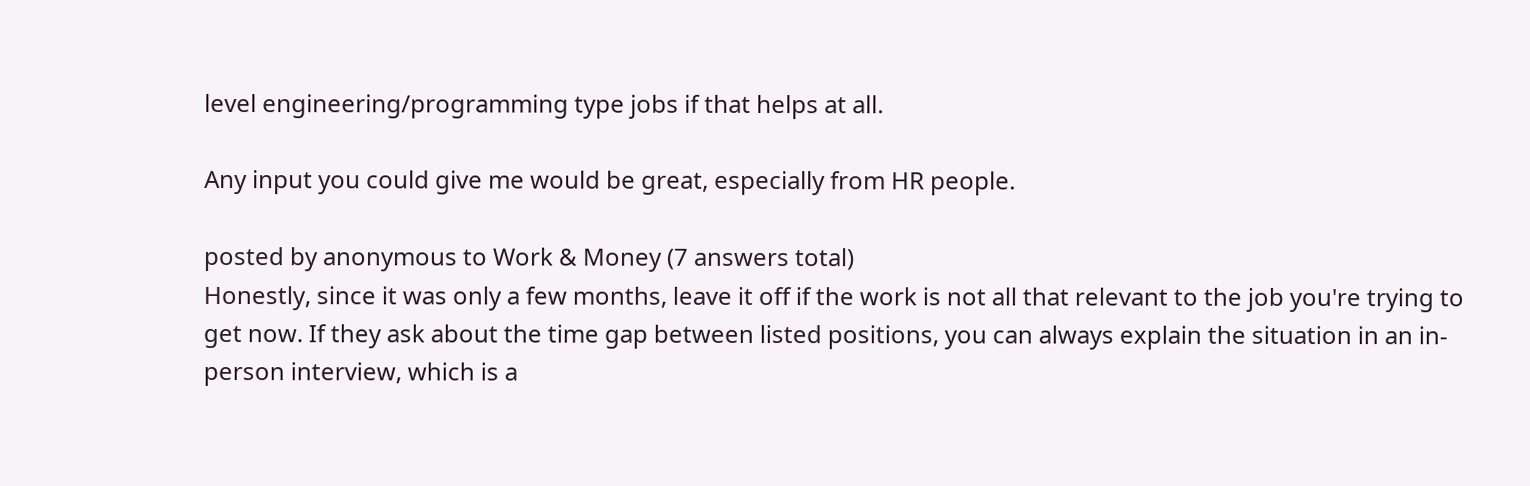level engineering/programming type jobs if that helps at all.

Any input you could give me would be great, especially from HR people.

posted by anonymous to Work & Money (7 answers total)
Honestly, since it was only a few months, leave it off if the work is not all that relevant to the job you're trying to get now. If they ask about the time gap between listed positions, you can always explain the situation in an in-person interview, which is a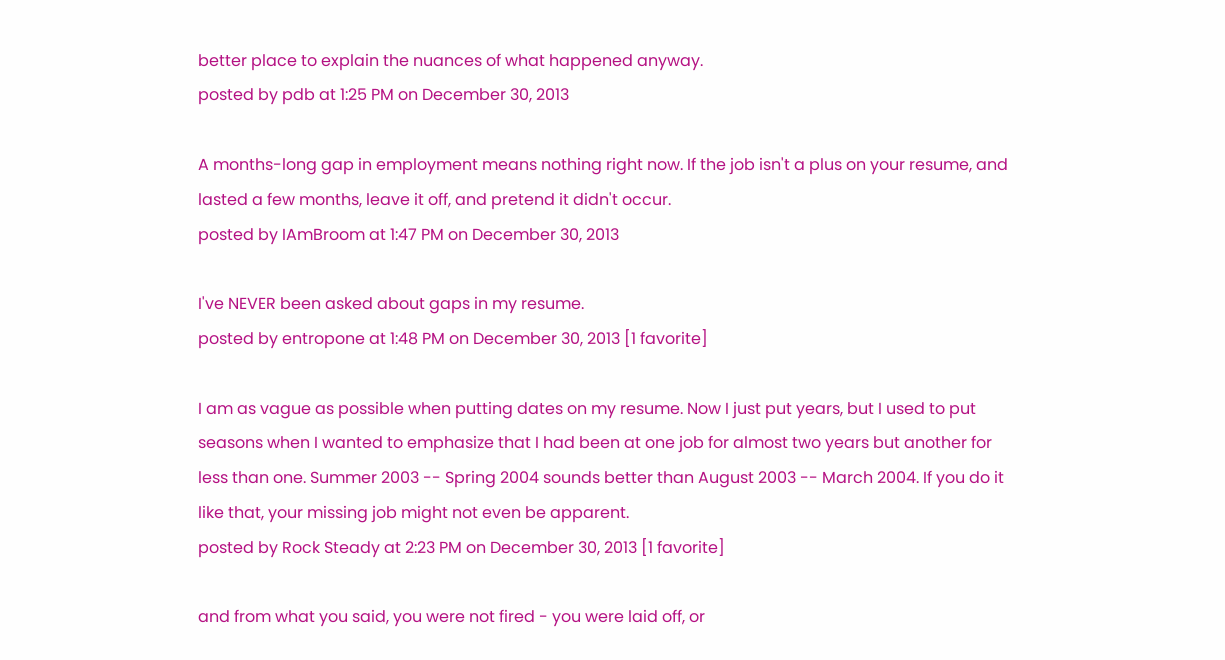better place to explain the nuances of what happened anyway.
posted by pdb at 1:25 PM on December 30, 2013

A months-long gap in employment means nothing right now. If the job isn't a plus on your resume, and lasted a few months, leave it off, and pretend it didn't occur.
posted by IAmBroom at 1:47 PM on December 30, 2013

I've NEVER been asked about gaps in my resume.
posted by entropone at 1:48 PM on December 30, 2013 [1 favorite]

I am as vague as possible when putting dates on my resume. Now I just put years, but I used to put seasons when I wanted to emphasize that I had been at one job for almost two years but another for less than one. Summer 2003 -- Spring 2004 sounds better than August 2003 -- March 2004. If you do it like that, your missing job might not even be apparent.
posted by Rock Steady at 2:23 PM on December 30, 2013 [1 favorite]

and from what you said, you were not fired - you were laid off, or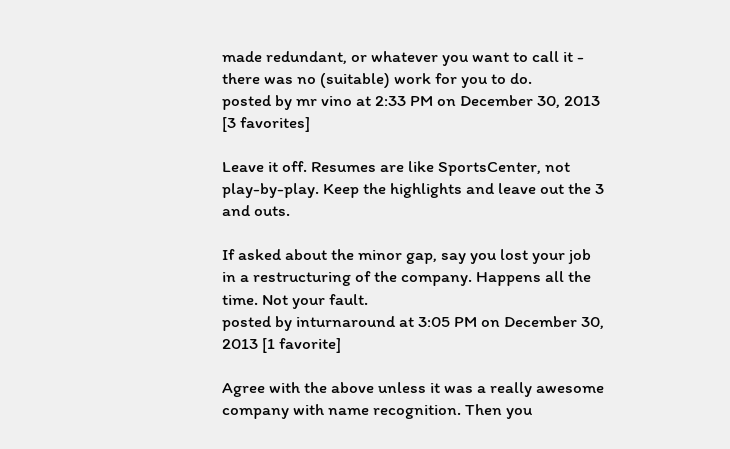made redundant, or whatever you want to call it - there was no (suitable) work for you to do.
posted by mr vino at 2:33 PM on December 30, 2013 [3 favorites]

Leave it off. Resumes are like SportsCenter, not play-by-play. Keep the highlights and leave out the 3 and outs.

If asked about the minor gap, say you lost your job in a restructuring of the company. Happens all the time. Not your fault.
posted by inturnaround at 3:05 PM on December 30, 2013 [1 favorite]

Agree with the above unless it was a really awesome company with name recognition. Then you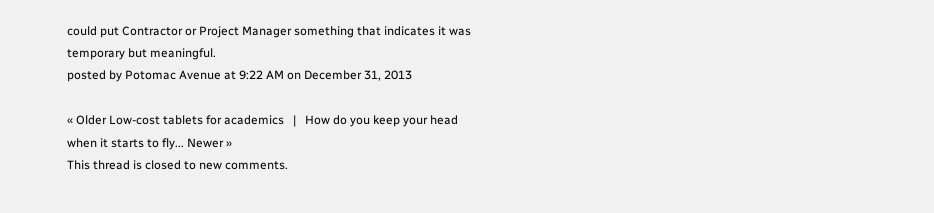could put Contractor or Project Manager something that indicates it was temporary but meaningful.
posted by Potomac Avenue at 9:22 AM on December 31, 2013

« Older Low-cost tablets for academics   |   How do you keep your head when it starts to fly... Newer »
This thread is closed to new comments.